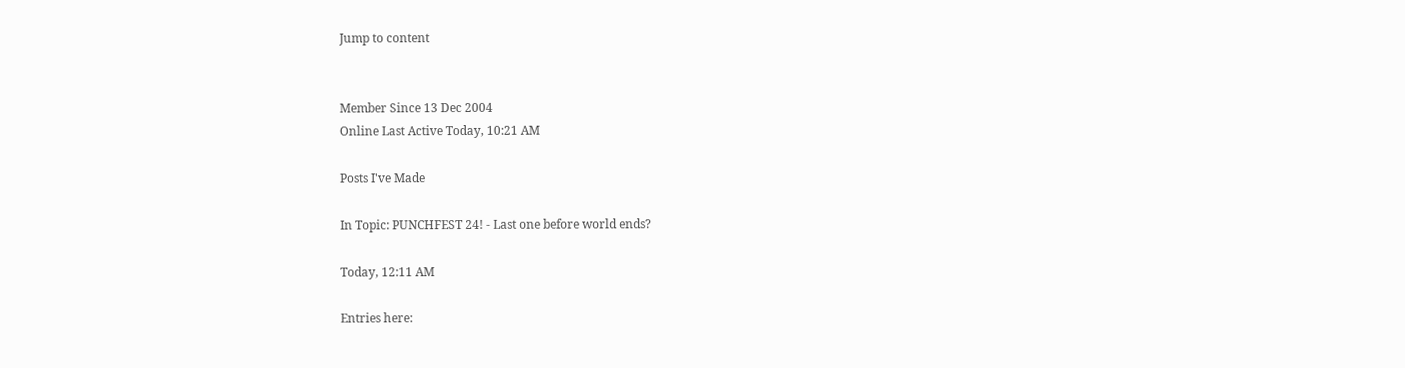Jump to content


Member Since 13 Dec 2004
Online Last Active Today, 10:21 AM

Posts I've Made

In Topic: PUNCHFEST 24! - Last one before world ends?

Today, 12:11 AM

Entries here: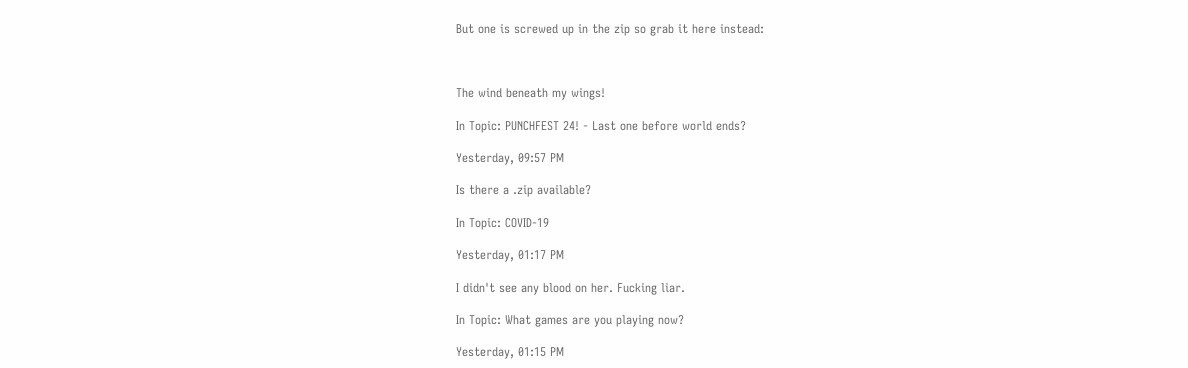But one is screwed up in the zip so grab it here instead:



The wind beneath my wings!

In Topic: PUNCHFEST 24! - Last one before world ends?

Yesterday, 09:57 PM

Is there a .zip available?

In Topic: COVID-19

Yesterday, 01:17 PM

I didn't see any blood on her. Fucking liar.

In Topic: What games are you playing now?

Yesterday, 01:15 PM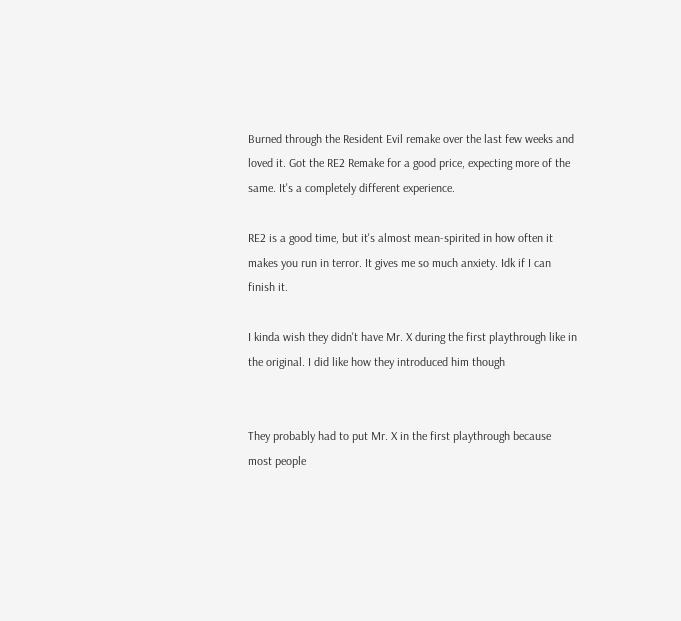Burned through the Resident Evil remake over the last few weeks and loved it. Got the RE2 Remake for a good price, expecting more of the same. It's a completely different experience.

RE2 is a good time, but it's almost mean-spirited in how often it makes you run in terror. It gives me so much anxiety. Idk if I can finish it.

I kinda wish they didn't have Mr. X during the first playthrough like in the original. I did like how they introduced him though


They probably had to put Mr. X in the first playthrough because most people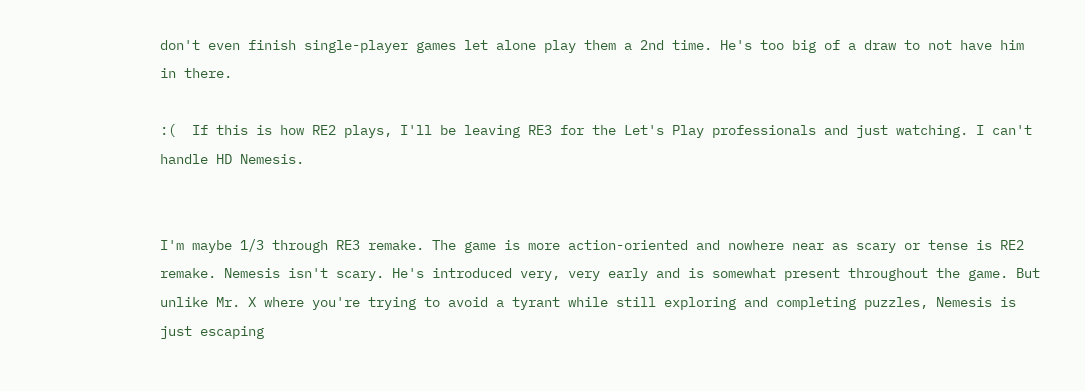don't even finish single-player games let alone play them a 2nd time. He's too big of a draw to not have him in there.

:(  If this is how RE2 plays, I'll be leaving RE3 for the Let's Play professionals and just watching. I can't handle HD Nemesis.


I'm maybe 1/3 through RE3 remake. The game is more action-oriented and nowhere near as scary or tense is RE2 remake. Nemesis isn't scary. He's introduced very, very early and is somewhat present throughout the game. But unlike Mr. X where you're trying to avoid a tyrant while still exploring and completing puzzles, Nemesis is just escaping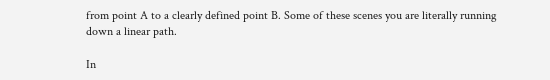from point A to a clearly defined point B. Some of these scenes you are literally running down a linear path.

In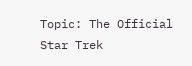Topic: The Official Star Trek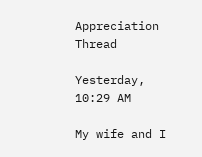Appreciation Thread

Yesterday, 10:29 AM

My wife and I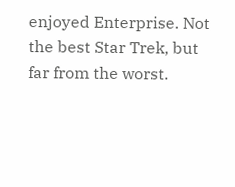enjoyed Enterprise. Not the best Star Trek, but far from the worst.